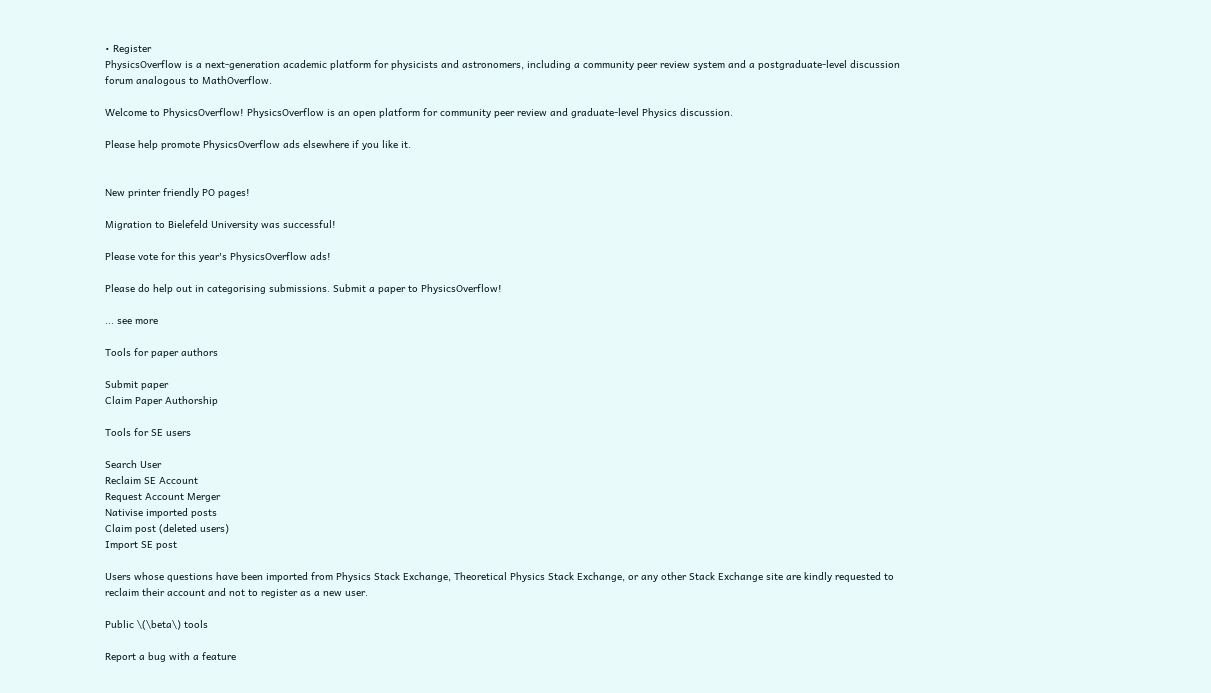• Register
PhysicsOverflow is a next-generation academic platform for physicists and astronomers, including a community peer review system and a postgraduate-level discussion forum analogous to MathOverflow.

Welcome to PhysicsOverflow! PhysicsOverflow is an open platform for community peer review and graduate-level Physics discussion.

Please help promote PhysicsOverflow ads elsewhere if you like it.


New printer friendly PO pages!

Migration to Bielefeld University was successful!

Please vote for this year's PhysicsOverflow ads!

Please do help out in categorising submissions. Submit a paper to PhysicsOverflow!

... see more

Tools for paper authors

Submit paper
Claim Paper Authorship

Tools for SE users

Search User
Reclaim SE Account
Request Account Merger
Nativise imported posts
Claim post (deleted users)
Import SE post

Users whose questions have been imported from Physics Stack Exchange, Theoretical Physics Stack Exchange, or any other Stack Exchange site are kindly requested to reclaim their account and not to register as a new user.

Public \(\beta\) tools

Report a bug with a feature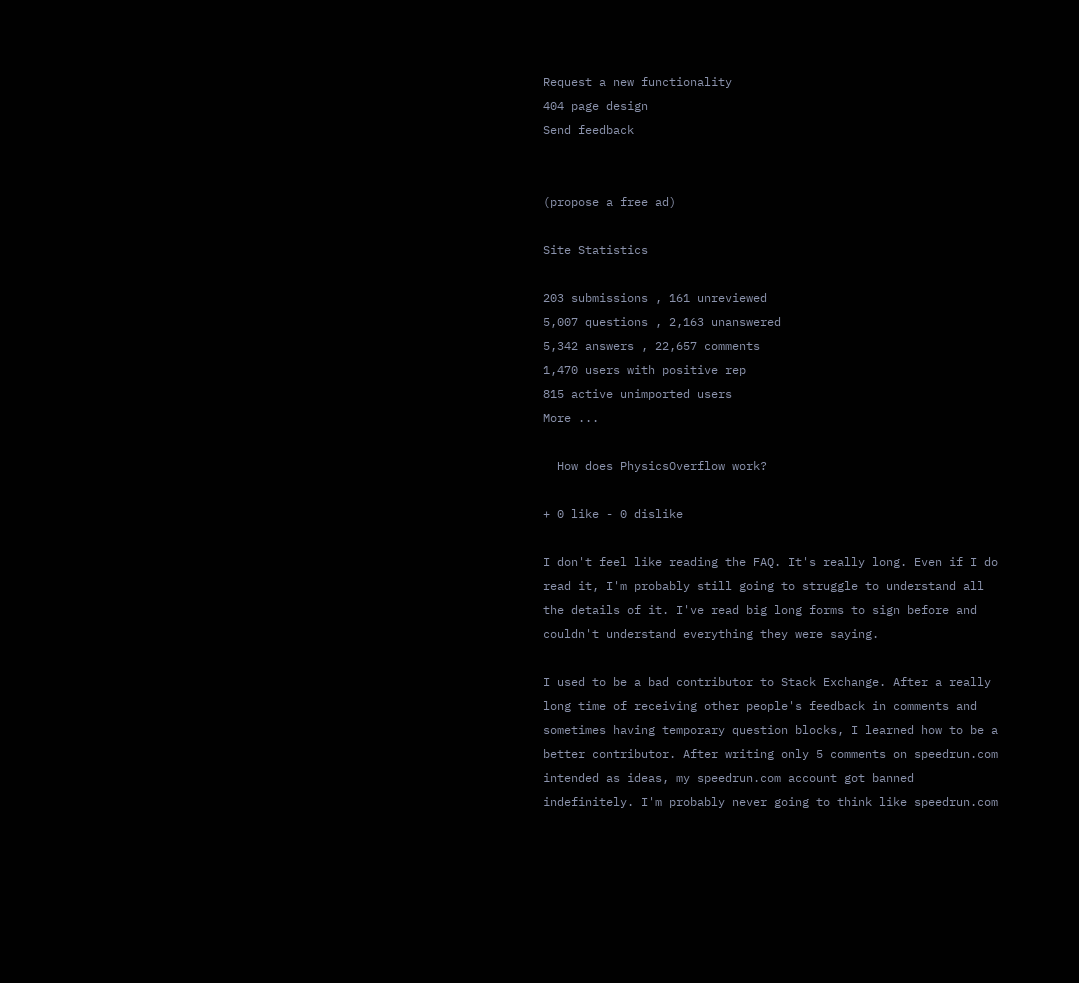Request a new functionality
404 page design
Send feedback


(propose a free ad)

Site Statistics

203 submissions , 161 unreviewed
5,007 questions , 2,163 unanswered
5,342 answers , 22,657 comments
1,470 users with positive rep
815 active unimported users
More ...

  How does PhysicsOverflow work?

+ 0 like - 0 dislike

I don't feel like reading the FAQ. It's really long. Even if I do read it, I'm probably still going to struggle to understand all the details of it. I've read big long forms to sign before and couldn't understand everything they were saying.

I used to be a bad contributor to Stack Exchange. After a really long time of receiving other people's feedback in comments and sometimes having temporary question blocks, I learned how to be a better contributor. After writing only 5 comments on speedrun.com intended as ideas, my speedrun.com account got banned indefinitely. I'm probably never going to think like speedrun.com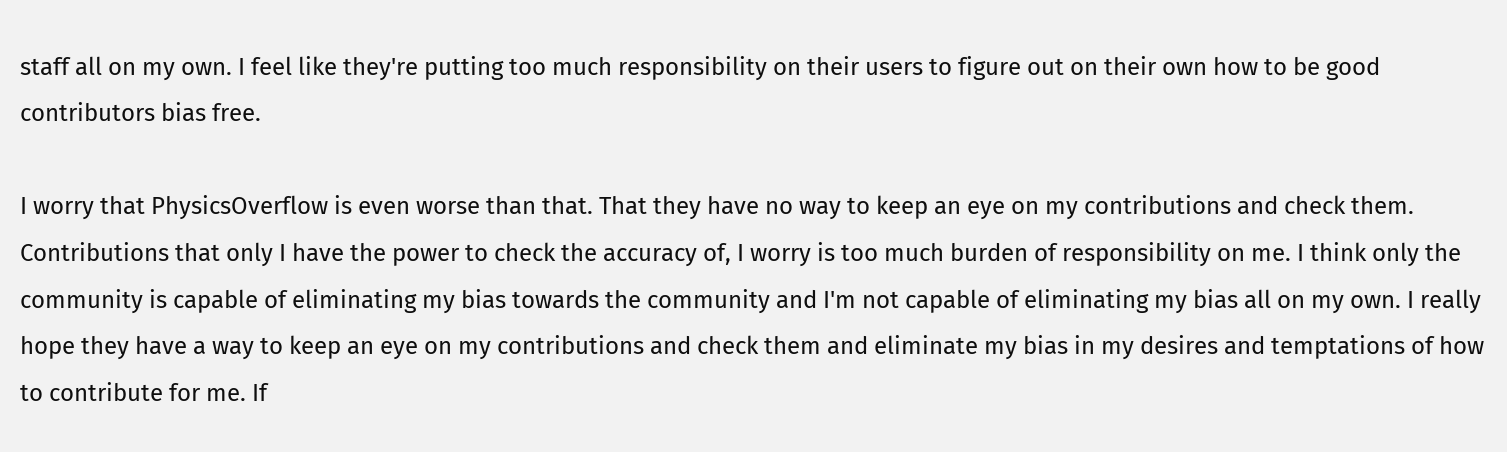staff all on my own. I feel like they're putting too much responsibility on their users to figure out on their own how to be good contributors bias free.

I worry that PhysicsOverflow is even worse than that. That they have no way to keep an eye on my contributions and check them. Contributions that only I have the power to check the accuracy of, I worry is too much burden of responsibility on me. I think only the community is capable of eliminating my bias towards the community and I'm not capable of eliminating my bias all on my own. I really hope they have a way to keep an eye on my contributions and check them and eliminate my bias in my desires and temptations of how to contribute for me. If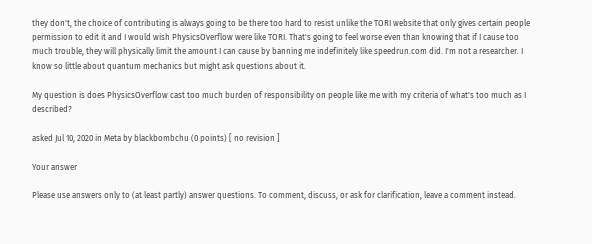they don't, the choice of contributing is always going to be there too hard to resist unlike the TORI website that only gives certain people permission to edit it and I would wish PhysicsOverflow were like TORI. That's going to feel worse even than knowing that if I cause too much trouble, they will physically limit the amount I can cause by banning me indefinitely like speedrun.com did. I'm not a researcher. I know so little about quantum mechanics but might ask questions about it.

My question is does PhysicsOverflow cast too much burden of responsibility on people like me with my criteria of what's too much as I described?

asked Jul 10, 2020 in Meta by blackbombchu (0 points) [ no revision ]

Your answer

Please use answers only to (at least partly) answer questions. To comment, discuss, or ask for clarification, leave a comment instead.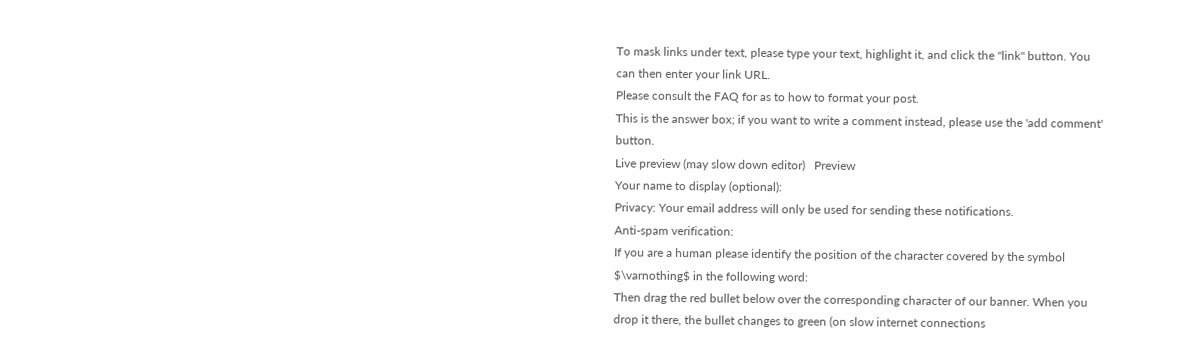To mask links under text, please type your text, highlight it, and click the "link" button. You can then enter your link URL.
Please consult the FAQ for as to how to format your post.
This is the answer box; if you want to write a comment instead, please use the 'add comment' button.
Live preview (may slow down editor)   Preview
Your name to display (optional):
Privacy: Your email address will only be used for sending these notifications.
Anti-spam verification:
If you are a human please identify the position of the character covered by the symbol $\varnothing$ in the following word:
Then drag the red bullet below over the corresponding character of our banner. When you drop it there, the bullet changes to green (on slow internet connections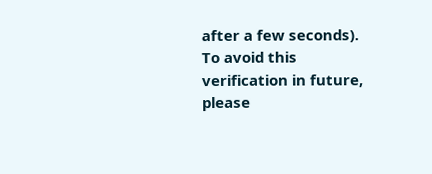after a few seconds).
To avoid this verification in future, please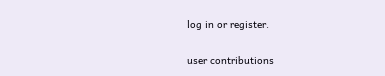log in or register.

user contributions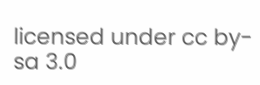licensed under cc by-sa 3.0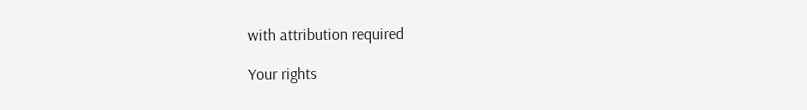with attribution required

Your rights